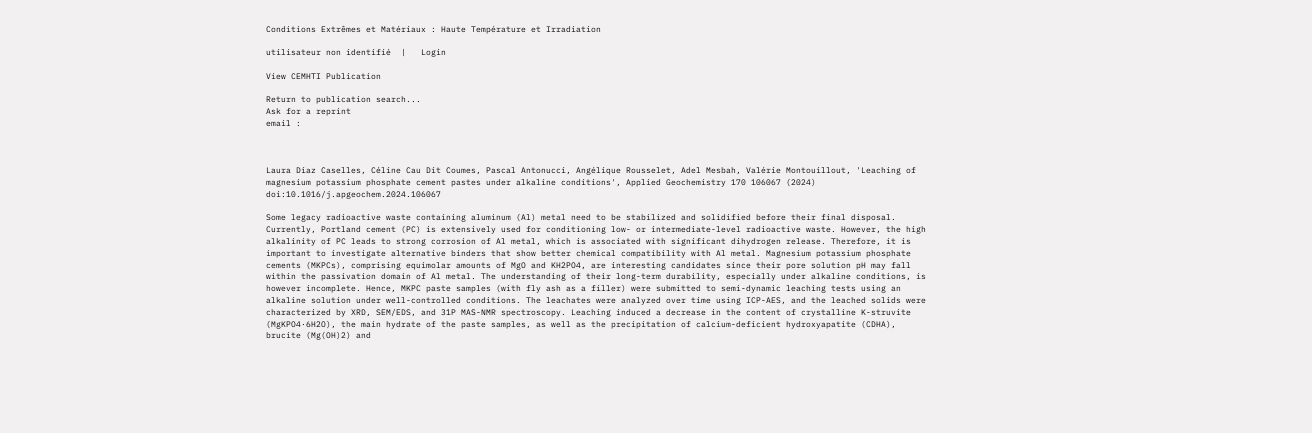Conditions Extrêmes et Matériaux : Haute Température et Irradiation

utilisateur non identifié  |   Login

View CEMHTI Publication

Return to publication search...
Ask for a reprint
email :



Laura Diaz Caselles, Céline Cau Dit Coumes, Pascal Antonucci, Angélique Rousselet, Adel Mesbah, Valérie Montouillout, 'Leaching of magnesium potassium phosphate cement pastes under alkaline conditions', Applied Geochemistry 170 106067 (2024) doi:10.1016/j.apgeochem.2024.106067

Some legacy radioactive waste containing aluminum (Al) metal need to be stabilized and solidified before their final disposal. Currently, Portland cement (PC) is extensively used for conditioning low- or intermediate-level radioactive waste. However, the high alkalinity of PC leads to strong corrosion of Al metal, which is associated with significant dihydrogen release. Therefore, it is important to investigate alternative binders that show better chemical compatibility with Al metal. Magnesium potassium phosphate cements (MKPCs), comprising equimolar amounts of MgO and KH2PO4, are interesting candidates since their pore solution pH may fall within the passivation domain of Al metal. The understanding of their long-term durability, especially under alkaline conditions, is however incomplete. Hence, MKPC paste samples (with fly ash as a filler) were submitted to semi-dynamic leaching tests using an alkaline solution under well-controlled conditions. The leachates were analyzed over time using ICP-AES, and the leached solids were characterized by XRD, SEM/EDS, and 31P MAS-NMR spectroscopy. Leaching induced a decrease in the content of crystalline K-struvite (MgKPO4·6H2O), the main hydrate of the paste samples, as well as the precipitation of calcium-deficient hydroxyapatite (CDHA), brucite (Mg(OH)2) and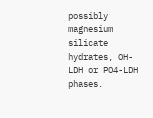possibly magnesium silicate hydrates, OH-LDH or PO4-LDH phases.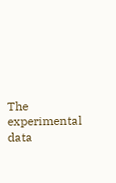The experimental data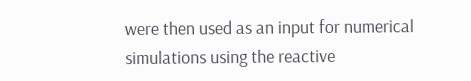were then used as an input for numerical simulations using the reactive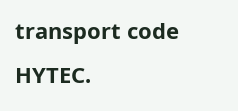transport code HYTEC.